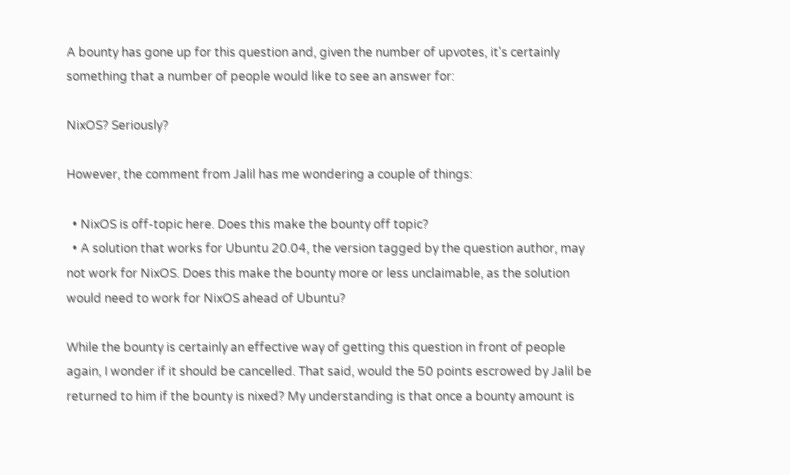A bounty has gone up for this question and, given the number of upvotes, it's certainly something that a number of people would like to see an answer for:

NixOS? Seriously?

However, the comment from Jalil has me wondering a couple of things:

  • NixOS is off-topic here. Does this make the bounty off topic?
  • A solution that works for Ubuntu 20.04, the version tagged by the question author, may not work for NixOS. Does this make the bounty more or less unclaimable, as the solution would need to work for NixOS ahead of Ubuntu?

While the bounty is certainly an effective way of getting this question in front of people again, I wonder if it should be cancelled. That said, would the 50 points escrowed by Jalil be returned to him if the bounty is nixed? My understanding is that once a bounty amount is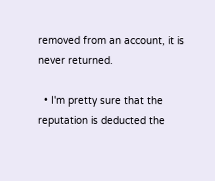removed from an account, it is never returned.

  • I'm pretty sure that the reputation is deducted the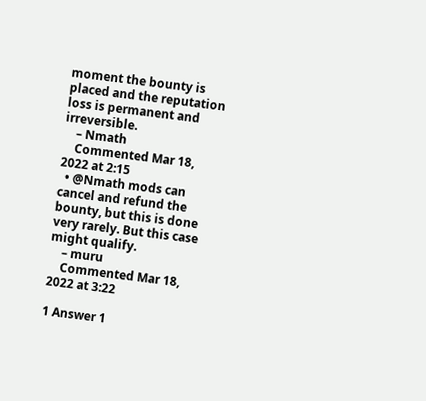moment the bounty is placed and the reputation loss is permanent and irreversible.
    – Nmath
    Commented Mar 18, 2022 at 2:15
  • @Nmath mods can cancel and refund the bounty, but this is done very rarely. But this case might qualify.
    – muru
    Commented Mar 18, 2022 at 3:22

1 Answer 1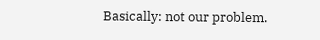Basically: not our problem.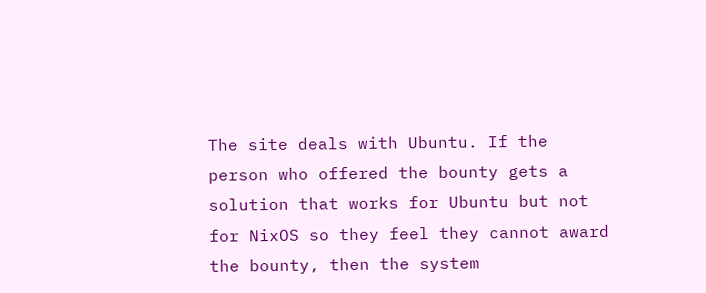The site deals with Ubuntu. If the person who offered the bounty gets a solution that works for Ubuntu but not for NixOS so they feel they cannot award the bounty, then the system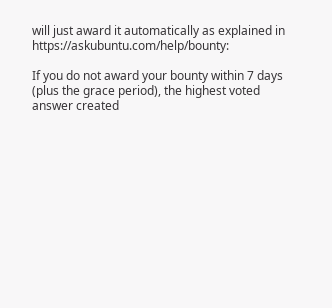will just award it automatically as explained in https://askubuntu.com/help/bounty:

If you do not award your bounty within 7 days (plus the grace period), the highest voted answer created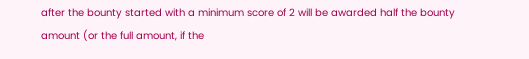after the bounty started with a minimum score of 2 will be awarded half the bounty amount (or the full amount, if the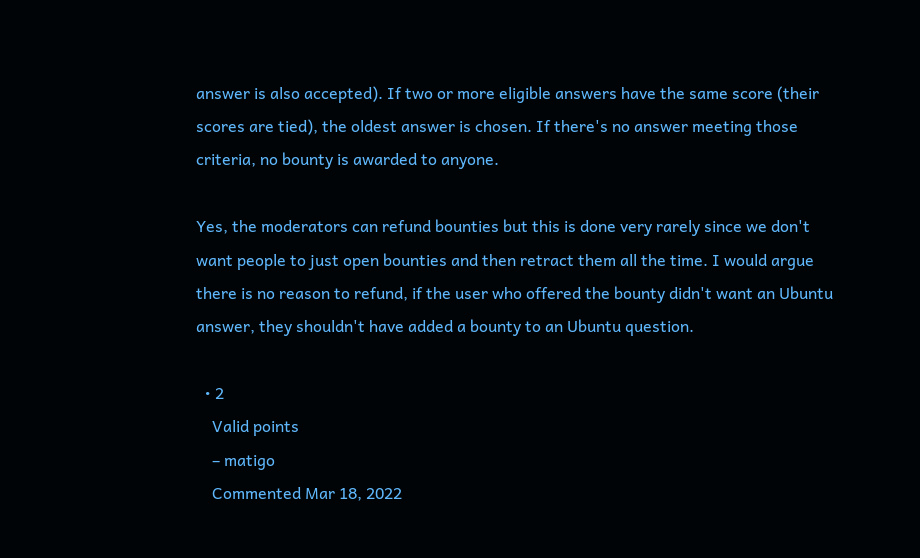answer is also accepted). If two or more eligible answers have the same score (their scores are tied), the oldest answer is chosen. If there's no answer meeting those criteria, no bounty is awarded to anyone.

Yes, the moderators can refund bounties but this is done very rarely since we don't want people to just open bounties and then retract them all the time. I would argue there is no reason to refund, if the user who offered the bounty didn't want an Ubuntu answer, they shouldn't have added a bounty to an Ubuntu question.

  • 2
    Valid points
    – matigo
    Commented Mar 18, 2022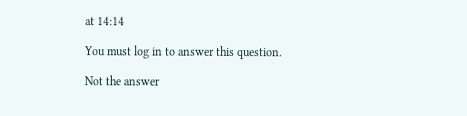at 14:14

You must log in to answer this question.

Not the answer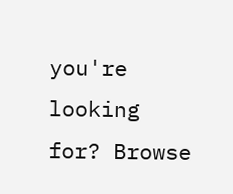you're looking for? Browse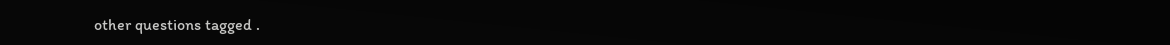other questions tagged .